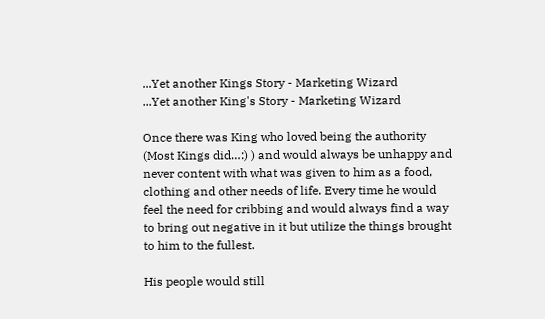...Yet another Kings Story - Marketing Wizard
...Yet another King's Story - Marketing Wizard

Once there was King who loved being the authority (Most Kings did…:) ) and would always be unhappy and never content with what was given to him as a food, clothing and other needs of life. Every time he would feel the need for cribbing and would always find a way to bring out negative in it but utilize the things brought to him to the fullest.

His people would still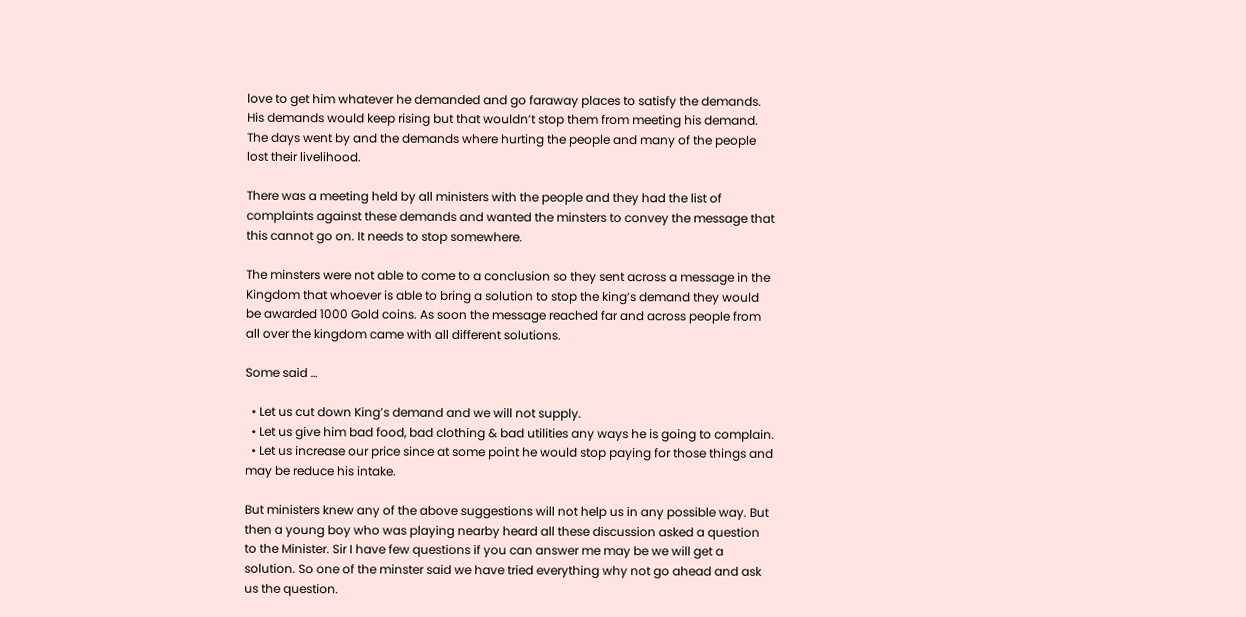love to get him whatever he demanded and go faraway places to satisfy the demands. His demands would keep rising but that wouldn’t stop them from meeting his demand. The days went by and the demands where hurting the people and many of the people lost their livelihood.

There was a meeting held by all ministers with the people and they had the list of complaints against these demands and wanted the minsters to convey the message that this cannot go on. It needs to stop somewhere.

The minsters were not able to come to a conclusion so they sent across a message in the Kingdom that whoever is able to bring a solution to stop the king’s demand they would be awarded 1000 Gold coins. As soon the message reached far and across people from all over the kingdom came with all different solutions.

Some said …

  • Let us cut down King’s demand and we will not supply.
  • Let us give him bad food, bad clothing & bad utilities any ways he is going to complain.
  • Let us increase our price since at some point he would stop paying for those things and may be reduce his intake.

But ministers knew any of the above suggestions will not help us in any possible way. But then a young boy who was playing nearby heard all these discussion asked a question to the Minister. Sir I have few questions if you can answer me may be we will get a solution. So one of the minster said we have tried everything why not go ahead and ask us the question.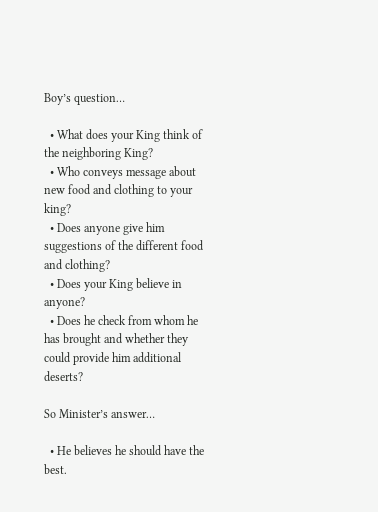Boy’s question…

  • What does your King think of the neighboring King?
  • Who conveys message about new food and clothing to your king?
  • Does anyone give him suggestions of the different food and clothing?
  • Does your King believe in anyone?
  • Does he check from whom he has brought and whether they could provide him additional deserts?

So Minister’s answer…

  • He believes he should have the best.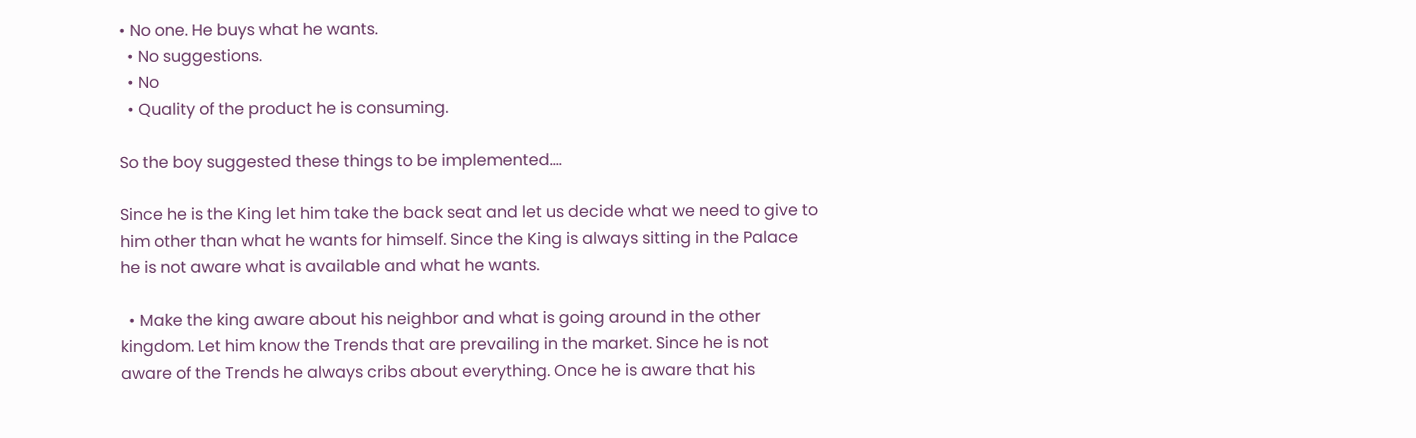• No one. He buys what he wants.
  • No suggestions.
  • No
  • Quality of the product he is consuming.

So the boy suggested these things to be implemented….

Since he is the King let him take the back seat and let us decide what we need to give to him other than what he wants for himself. Since the King is always sitting in the Palace he is not aware what is available and what he wants.

  • Make the king aware about his neighbor and what is going around in the other kingdom. Let him know the Trends that are prevailing in the market. Since he is not aware of the Trends he always cribs about everything. Once he is aware that his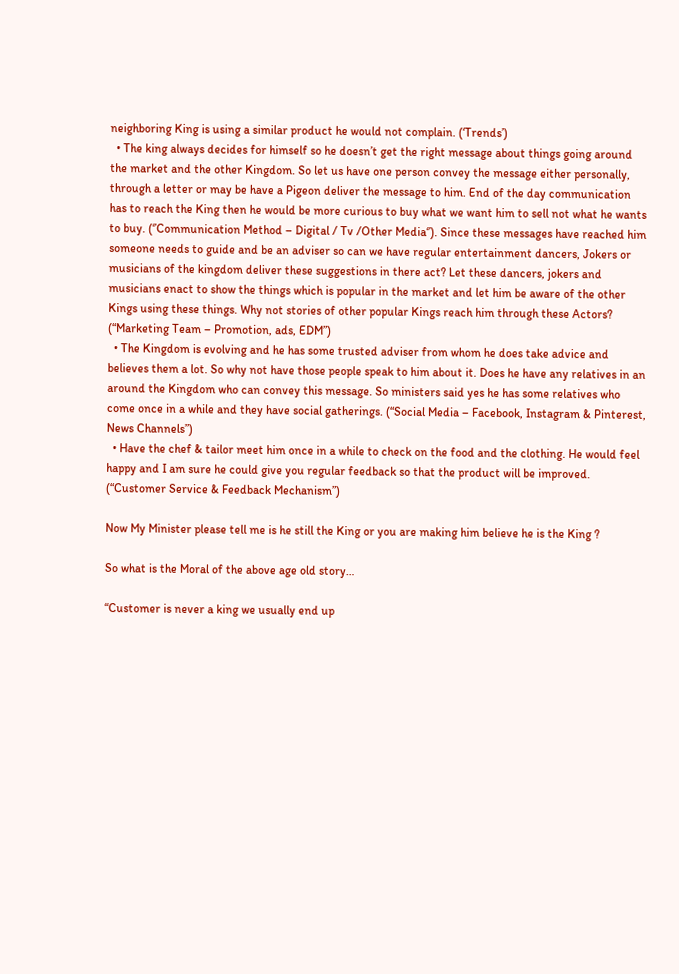neighboring King is using a similar product he would not complain. (‘Trends’)
  • The king always decides for himself so he doesn’t get the right message about things going around the market and the other Kingdom. So let us have one person convey the message either personally, through a letter or may be have a Pigeon deliver the message to him. End of the day communication has to reach the King then he would be more curious to buy what we want him to sell not what he wants to buy. (‘’Communication Method – Digital / Tv /Other Media‘’). Since these messages have reached him someone needs to guide and be an adviser so can we have regular entertainment dancers, Jokers or musicians of the kingdom deliver these suggestions in there act? Let these dancers, jokers and musicians enact to show the things which is popular in the market and let him be aware of the other Kings using these things. Why not stories of other popular Kings reach him through these Actors? (“Marketing Team – Promotion, ads, EDM”)
  • The Kingdom is evolving and he has some trusted adviser from whom he does take advice and believes them a lot. So why not have those people speak to him about it. Does he have any relatives in an around the Kingdom who can convey this message. So ministers said yes he has some relatives who come once in a while and they have social gatherings. (“Social Media – Facebook, Instagram & Pinterest, News Channels”)
  • Have the chef & tailor meet him once in a while to check on the food and the clothing. He would feel happy and I am sure he could give you regular feedback so that the product will be improved. (“Customer Service & Feedback Mechanism”)

Now My Minister please tell me is he still the King or you are making him believe he is the King ?

So what is the Moral of the above age old story…

“Customer is never a king we usually end up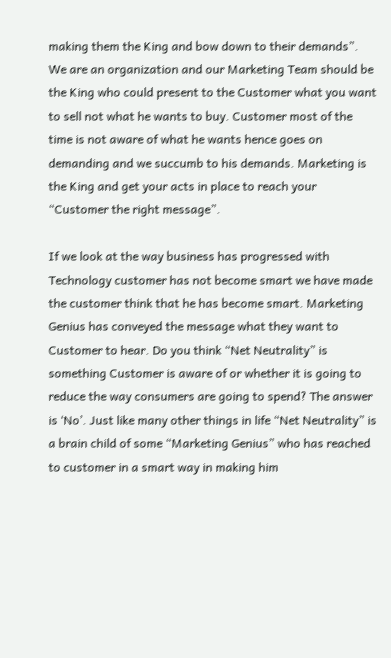making them the King and bow down to their demands”. We are an organization and our Marketing Team should be the King who could present to the Customer what you want to sell not what he wants to buy. Customer most of the time is not aware of what he wants hence goes on demanding and we succumb to his demands. Marketing is the King and get your acts in place to reach your “Customer the right message”.

If we look at the way business has progressed with Technology customer has not become smart we have made the customer think that he has become smart. Marketing Genius has conveyed the message what they want to Customer to hear. Do you think “Net Neutrality” is something Customer is aware of or whether it is going to reduce the way consumers are going to spend? The answer is ‘No’. Just like many other things in life “Net Neutrality” is a brain child of some “Marketing Genius” who has reached to customer in a smart way in making him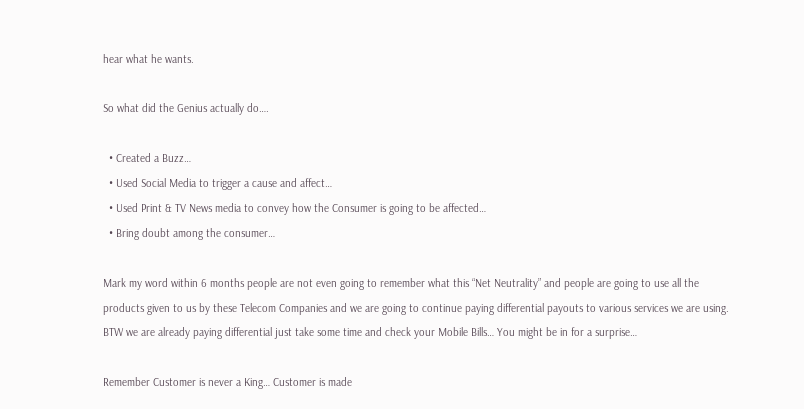hear what he wants.

So what did the Genius actually do….

  • Created a Buzz…
  • Used Social Media to trigger a cause and affect…
  • Used Print & TV News media to convey how the Consumer is going to be affected…
  • Bring doubt among the consumer…

Mark my word within 6 months people are not even going to remember what this “Net Neutrality” and people are going to use all the products given to us by these Telecom Companies and we are going to continue paying differential payouts to various services we are using. BTW we are already paying differential just take some time and check your Mobile Bills… You might be in for a surprise…

Remember Customer is never a King… Customer is made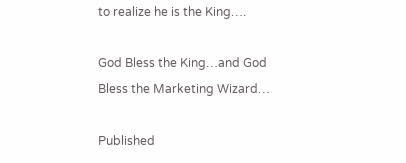to realize he is the King….

God Bless the King…and God Bless the Marketing Wizard…

Published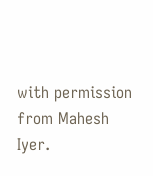with permission from Mahesh Iyer.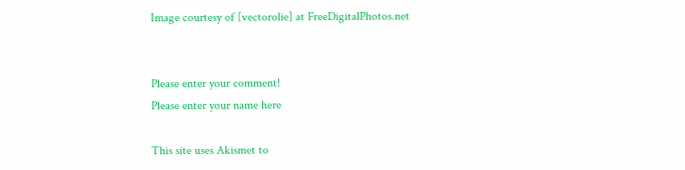Image courtesy of [vectorolie] at FreeDigitalPhotos.net


Please enter your comment!
Please enter your name here

This site uses Akismet to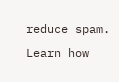reduce spam. Learn how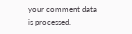your comment data is processed.